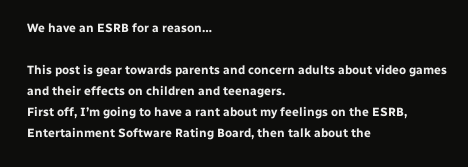We have an ESRB for a reason…

This post is gear towards parents and concern adults about video games and their effects on children and teenagers.
First off, I’m going to have a rant about my feelings on the ESRB, Entertainment Software Rating Board, then talk about the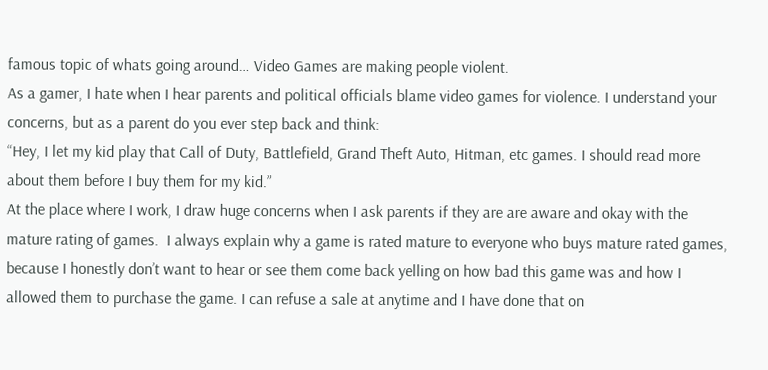famous topic of whats going around… Video Games are making people violent.
As a gamer, I hate when I hear parents and political officials blame video games for violence. I understand your concerns, but as a parent do you ever step back and think:
“Hey, I let my kid play that Call of Duty, Battlefield, Grand Theft Auto, Hitman, etc games. I should read more about them before I buy them for my kid.”
At the place where I work, I draw huge concerns when I ask parents if they are are aware and okay with the mature rating of games.  I always explain why a game is rated mature to everyone who buys mature rated games, because I honestly don’t want to hear or see them come back yelling on how bad this game was and how I allowed them to purchase the game. I can refuse a sale at anytime and I have done that on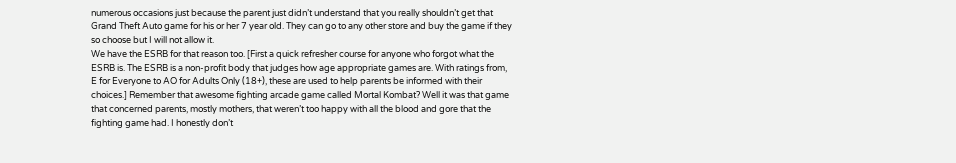numerous occasions just because the parent just didn’t understand that you really shouldn’t get that Grand Theft Auto game for his or her 7 year old. They can go to any other store and buy the game if they so choose but I will not allow it.
We have the ESRB for that reason too. [First a quick refresher course for anyone who forgot what the ESRB is. The ESRB is a non-profit body that judges how age appropriate games are. With ratings from, E for Everyone to AO for Adults Only (18+), these are used to help parents be informed with their choices.] Remember that awesome fighting arcade game called Mortal Kombat? Well it was that game that concerned parents, mostly mothers, that weren’t too happy with all the blood and gore that the fighting game had. I honestly don’t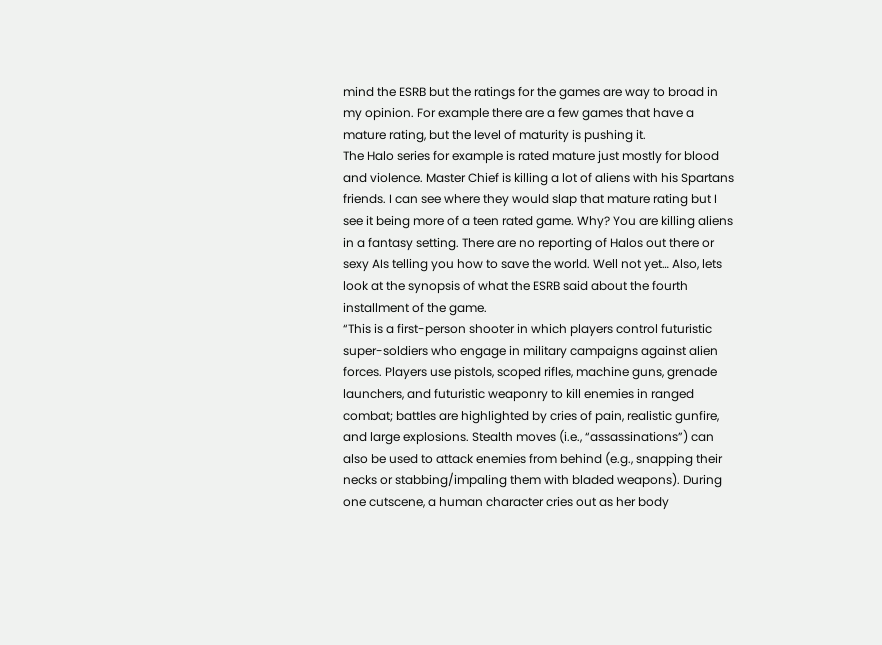mind the ESRB but the ratings for the games are way to broad in my opinion. For example there are a few games that have a mature rating, but the level of maturity is pushing it.
The Halo series for example is rated mature just mostly for blood and violence. Master Chief is killing a lot of aliens with his Spartans friends. I can see where they would slap that mature rating but I see it being more of a teen rated game. Why? You are killing aliens in a fantasy setting. There are no reporting of Halos out there or sexy AIs telling you how to save the world. Well not yet… Also, lets look at the synopsis of what the ESRB said about the fourth installment of the game.
“This is a first-person shooter in which players control futuristic super-soldiers who engage in military campaigns against alien forces. Players use pistols, scoped rifles, machine guns, grenade launchers, and futuristic weaponry to kill enemies in ranged combat; battles are highlighted by cries of pain, realistic gunfire, and large explosions. Stealth moves (i.e., “assassinations”) can also be used to attack enemies from behind (e.g., snapping their necks or stabbing/impaling them with bladed weapons). During one cutscene, a human character cries out as her body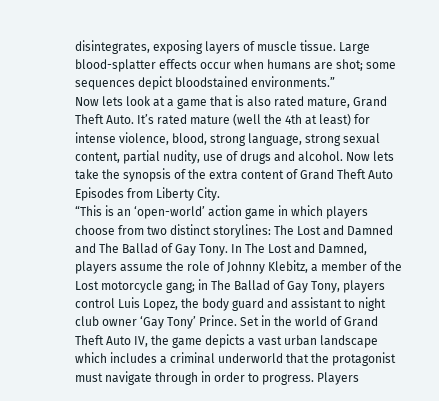disintegrates, exposing layers of muscle tissue. Large blood-splatter effects occur when humans are shot; some sequences depict bloodstained environments.”
Now lets look at a game that is also rated mature, Grand Theft Auto. It’s rated mature (well the 4th at least) for intense violence, blood, strong language, strong sexual content, partial nudity, use of drugs and alcohol. Now lets take the synopsis of the extra content of Grand Theft Auto Episodes from Liberty City.
“This is an ‘open-world’ action game in which players choose from two distinct storylines: The Lost and Damned and The Ballad of Gay Tony. In The Lost and Damned, players assume the role of Johnny Klebitz, a member of the Lost motorcycle gang; in The Ballad of Gay Tony, players control Luis Lopez, the body guard and assistant to night club owner ‘Gay Tony’ Prince. Set in the world of Grand Theft Auto IV, the game depicts a vast urban landscape which includes a criminal underworld that the protagonist must navigate through in order to progress. Players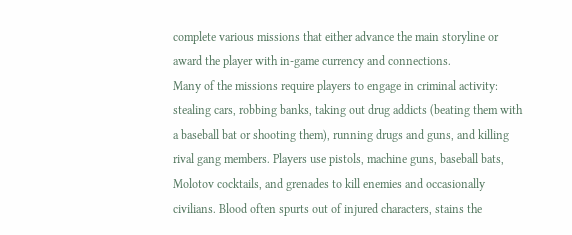complete various missions that either advance the main storyline or award the player with in-game currency and connections.
Many of the missions require players to engage in criminal activity: stealing cars, robbing banks, taking out drug addicts (beating them with a baseball bat or shooting them), running drugs and guns, and killing rival gang members. Players use pistols, machine guns, baseball bats, Molotov cocktails, and grenades to kill enemies and occasionally civilians. Blood often spurts out of injured characters, stains the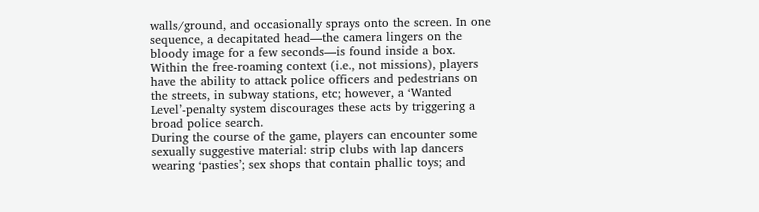walls/ground, and occasionally sprays onto the screen. In one sequence, a decapitated head—the camera lingers on the bloody image for a few seconds—is found inside a box. Within the free-roaming context (i.e., not missions), players have the ability to attack police officers and pedestrians on the streets, in subway stations, etc; however, a ‘Wanted Level’-penalty system discourages these acts by triggering a broad police search.
During the course of the game, players can encounter some sexually suggestive material: strip clubs with lap dancers wearing ‘pasties’; sex shops that contain phallic toys; and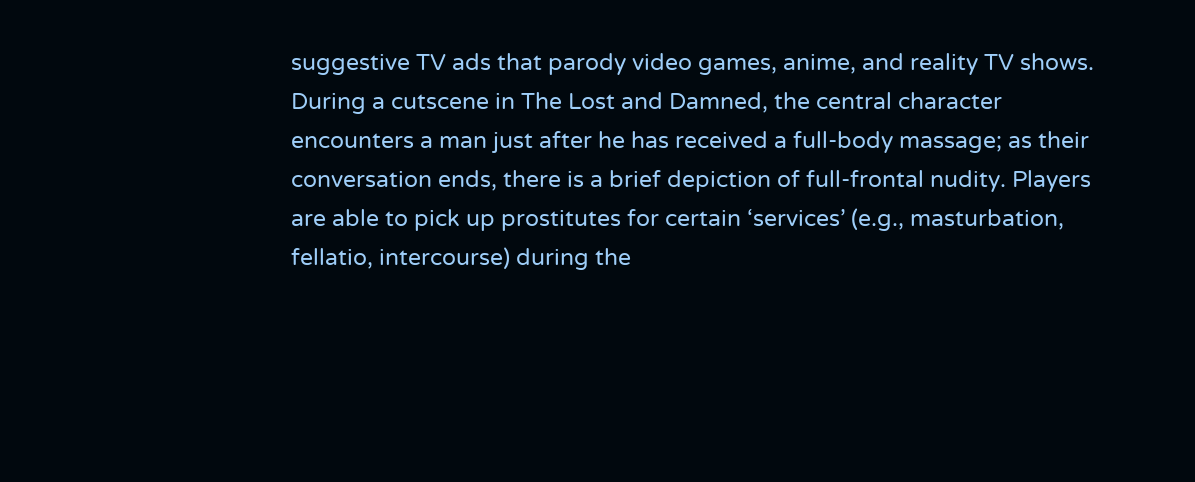suggestive TV ads that parody video games, anime, and reality TV shows. During a cutscene in The Lost and Damned, the central character encounters a man just after he has received a full-body massage; as their conversation ends, there is a brief depiction of full-frontal nudity. Players are able to pick up prostitutes for certain ‘services’ (e.g., masturbation, fellatio, intercourse) during the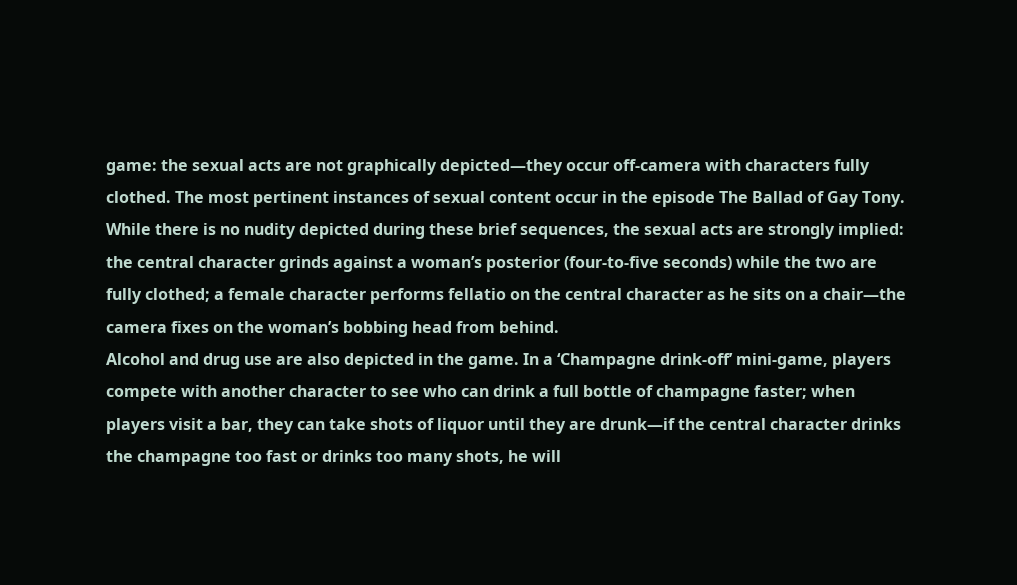game: the sexual acts are not graphically depicted—they occur off-camera with characters fully clothed. The most pertinent instances of sexual content occur in the episode The Ballad of Gay Tony. While there is no nudity depicted during these brief sequences, the sexual acts are strongly implied: the central character grinds against a woman’s posterior (four-to-five seconds) while the two are fully clothed; a female character performs fellatio on the central character as he sits on a chair—the camera fixes on the woman’s bobbing head from behind.
Alcohol and drug use are also depicted in the game. In a ‘Champagne drink-off’ mini-game, players compete with another character to see who can drink a full bottle of champagne faster; when players visit a bar, they can take shots of liquor until they are drunk—if the central character drinks the champagne too fast or drinks too many shots, he will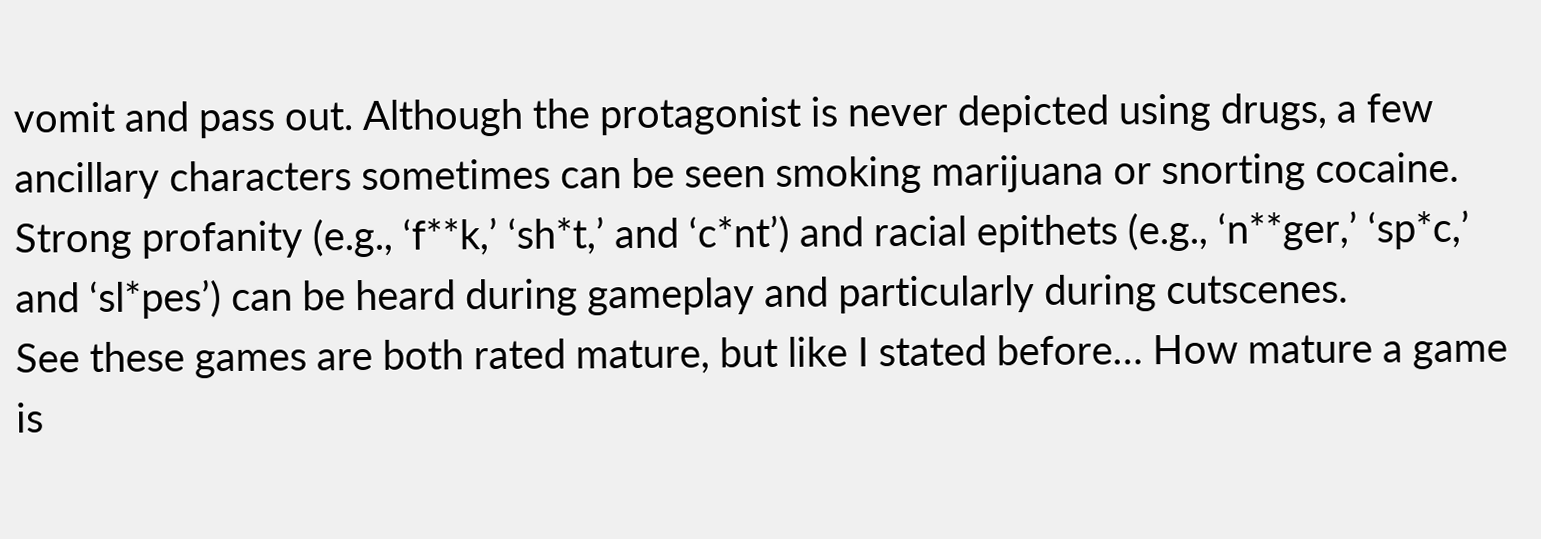vomit and pass out. Although the protagonist is never depicted using drugs, a few ancillary characters sometimes can be seen smoking marijuana or snorting cocaine. Strong profanity (e.g., ‘f**k,’ ‘sh*t,’ and ‘c*nt’) and racial epithets (e.g., ‘n**ger,’ ‘sp*c,’ and ‘sl*pes’) can be heard during gameplay and particularly during cutscenes.
See these games are both rated mature, but like I stated before… How mature a game is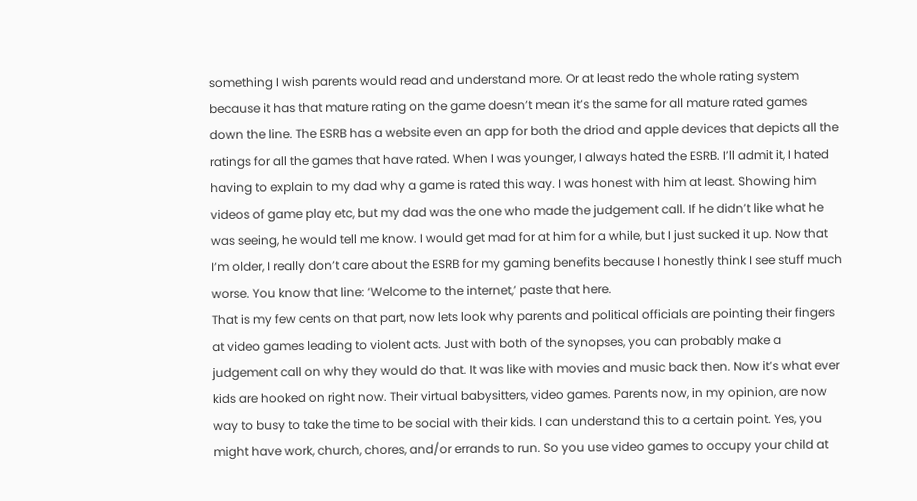something I wish parents would read and understand more. Or at least redo the whole rating system because it has that mature rating on the game doesn’t mean it’s the same for all mature rated games down the line. The ESRB has a website even an app for both the driod and apple devices that depicts all the ratings for all the games that have rated. When I was younger, I always hated the ESRB. I’ll admit it, I hated having to explain to my dad why a game is rated this way. I was honest with him at least. Showing him videos of game play etc, but my dad was the one who made the judgement call. If he didn’t like what he was seeing, he would tell me know. I would get mad for at him for a while, but I just sucked it up. Now that I’m older, I really don’t care about the ESRB for my gaming benefits because I honestly think I see stuff much worse. You know that line: ‘Welcome to the internet,’ paste that here.
That is my few cents on that part, now lets look why parents and political officials are pointing their fingers at video games leading to violent acts. Just with both of the synopses, you can probably make a judgement call on why they would do that. It was like with movies and music back then. Now it’s what ever kids are hooked on right now. Their virtual babysitters, video games. Parents now, in my opinion, are now way to busy to take the time to be social with their kids. I can understand this to a certain point. Yes, you might have work, church, chores, and/or errands to run. So you use video games to occupy your child at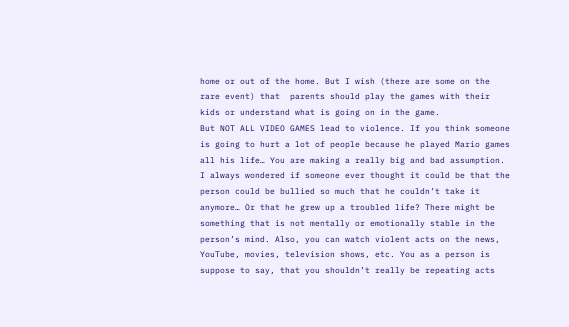home or out of the home. But I wish (there are some on the rare event) that  parents should play the games with their kids or understand what is going on in the game.
But NOT ALL VIDEO GAMES lead to violence. If you think someone is going to hurt a lot of people because he played Mario games all his life… You are making a really big and bad assumption. I always wondered if someone ever thought it could be that the person could be bullied so much that he couldn’t take it anymore… Or that he grew up a troubled life? There might be something that is not mentally or emotionally stable in the person’s mind. Also, you can watch violent acts on the news, YouTube, movies, television shows, etc. You as a person is suppose to say, that you shouldn’t really be repeating acts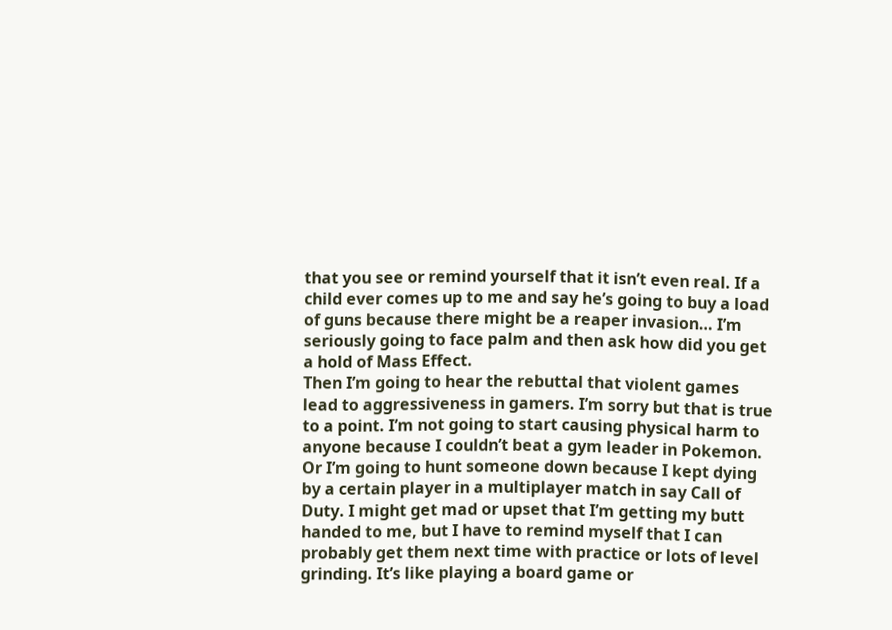that you see or remind yourself that it isn’t even real. If a child ever comes up to me and say he’s going to buy a load of guns because there might be a reaper invasion… I’m seriously going to face palm and then ask how did you get a hold of Mass Effect.
Then I’m going to hear the rebuttal that violent games lead to aggressiveness in gamers. I’m sorry but that is true to a point. I’m not going to start causing physical harm to anyone because I couldn’t beat a gym leader in Pokemon. Or I’m going to hunt someone down because I kept dying by a certain player in a multiplayer match in say Call of Duty. I might get mad or upset that I’m getting my butt handed to me, but I have to remind myself that I can probably get them next time with practice or lots of level grinding. It’s like playing a board game or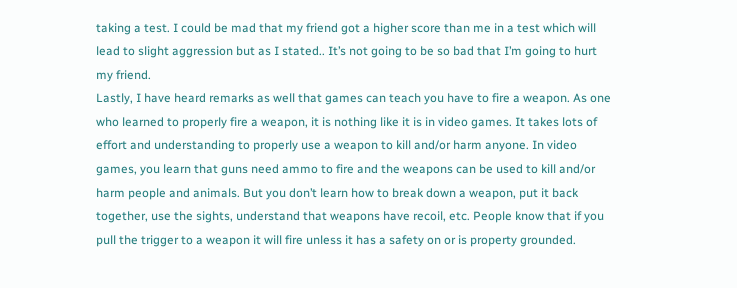taking a test. I could be mad that my friend got a higher score than me in a test which will lead to slight aggression but as I stated.. It’s not going to be so bad that I’m going to hurt my friend.
Lastly, I have heard remarks as well that games can teach you have to fire a weapon. As one who learned to properly fire a weapon, it is nothing like it is in video games. It takes lots of effort and understanding to properly use a weapon to kill and/or harm anyone. In video games, you learn that guns need ammo to fire and the weapons can be used to kill and/or harm people and animals. But you don’t learn how to break down a weapon, put it back together, use the sights, understand that weapons have recoil, etc. People know that if you pull the trigger to a weapon it will fire unless it has a safety on or is property grounded.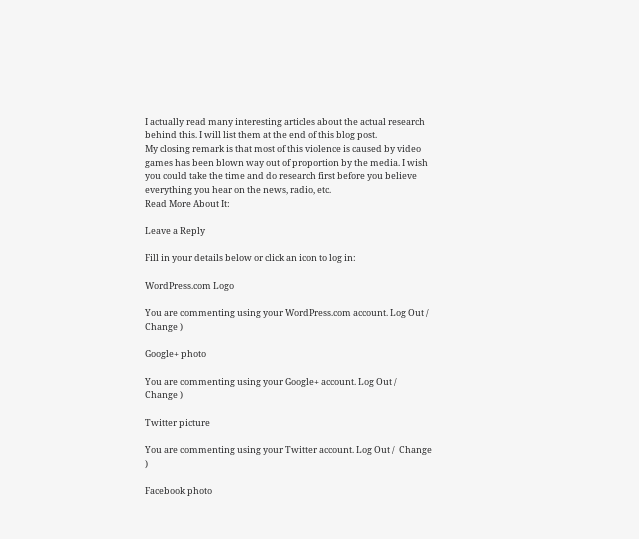I actually read many interesting articles about the actual research behind this. I will list them at the end of this blog post.
My closing remark is that most of this violence is caused by video games has been blown way out of proportion by the media. I wish you could take the time and do research first before you believe everything you hear on the news, radio, etc.
Read More About It:

Leave a Reply

Fill in your details below or click an icon to log in:

WordPress.com Logo

You are commenting using your WordPress.com account. Log Out /  Change )

Google+ photo

You are commenting using your Google+ account. Log Out /  Change )

Twitter picture

You are commenting using your Twitter account. Log Out /  Change )

Facebook photo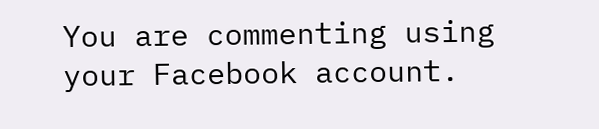You are commenting using your Facebook account.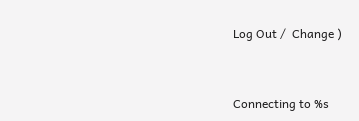Log Out /  Change )


Connecting to %s